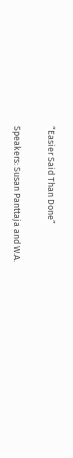“Easier Said Than Done”

Speakers: Susan Panttaja and W.A.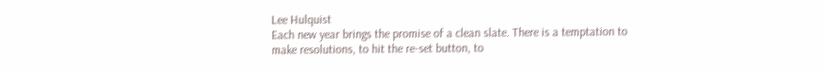Lee Hulquist
Each new year brings the promise of a clean slate. There is a temptation to make resolutions, to hit the re-set button, to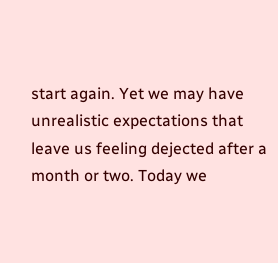start again. Yet we may have unrealistic expectations that leave us feeling dejected after a month or two. Today we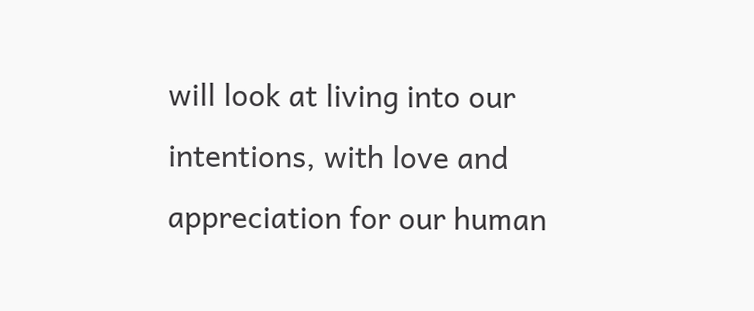will look at living into our intentions, with love and appreciation for our human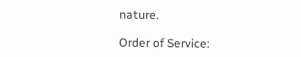nature.

Order of Service: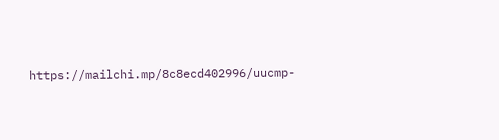https://mailchi.mp/8c8ecd402996/uucmp-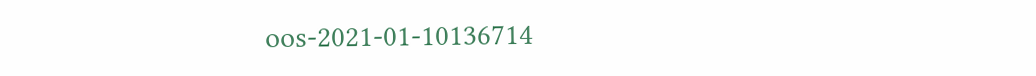oos-2021-01-10136714